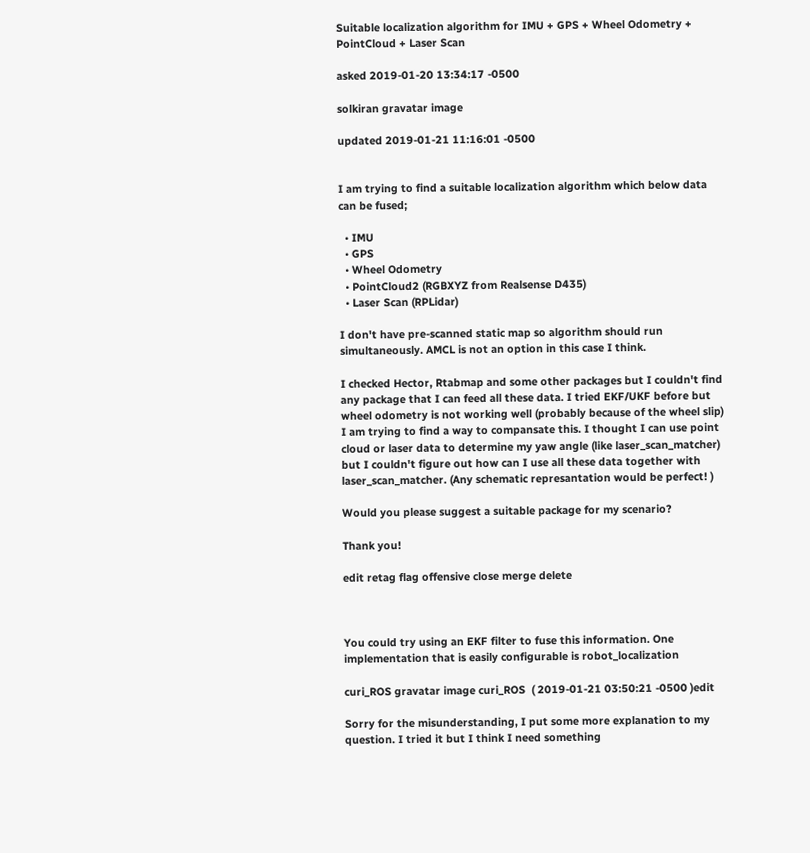Suitable localization algorithm for IMU + GPS + Wheel Odometry + PointCloud + Laser Scan

asked 2019-01-20 13:34:17 -0500

solkiran gravatar image

updated 2019-01-21 11:16:01 -0500


I am trying to find a suitable localization algorithm which below data can be fused;

  • IMU
  • GPS
  • Wheel Odometry
  • PointCloud2 (RGBXYZ from Realsense D435)
  • Laser Scan (RPLidar)

I don't have pre-scanned static map so algorithm should run simultaneously. AMCL is not an option in this case I think.

I checked Hector, Rtabmap and some other packages but I couldn't find any package that I can feed all these data. I tried EKF/UKF before but wheel odometry is not working well (probably because of the wheel slip) I am trying to find a way to compansate this. I thought I can use point cloud or laser data to determine my yaw angle (like laser_scan_matcher) but I couldn't figure out how can I use all these data together with laser_scan_matcher. (Any schematic represantation would be perfect! )

Would you please suggest a suitable package for my scenario?

Thank you!

edit retag flag offensive close merge delete



You could try using an EKF filter to fuse this information. One implementation that is easily configurable is robot_localization

curi_ROS gravatar image curi_ROS  ( 2019-01-21 03:50:21 -0500 )edit

Sorry for the misunderstanding, I put some more explanation to my question. I tried it but I think I need something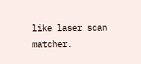like laser scan matcher.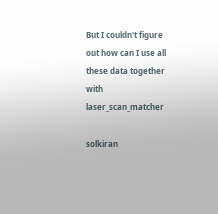But I couldn't figure out how can I use all these data together with laser_scan_matcher

solkiran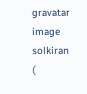gravatar image solkiran  (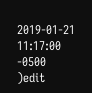2019-01-21 11:17:00 -0500 )edit